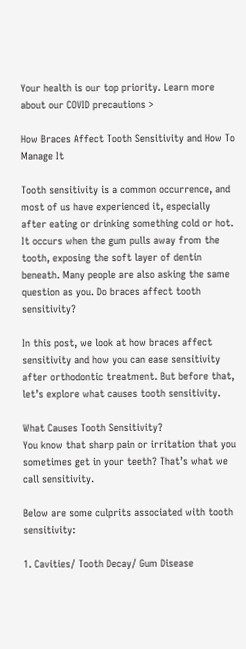Your health is our top priority. Learn more about our COVID precautions >

How Braces Affect Tooth Sensitivity and How To Manage It

Tooth sensitivity is a common occurrence, and most of us have experienced it, especially after eating or drinking something cold or hot. It occurs when the gum pulls away from the tooth, exposing the soft layer of dentin beneath. Many people are also asking the same question as you. Do braces affect tooth sensitivity?

In this post, we look at how braces affect sensitivity and how you can ease sensitivity after orthodontic treatment. But before that, let’s explore what causes tooth sensitivity.

What Causes Tooth Sensitivity?
You know that sharp pain or irritation that you sometimes get in your teeth? That’s what we call sensitivity.

Below are some culprits associated with tooth sensitivity:

1. Cavities/ Tooth Decay/ Gum Disease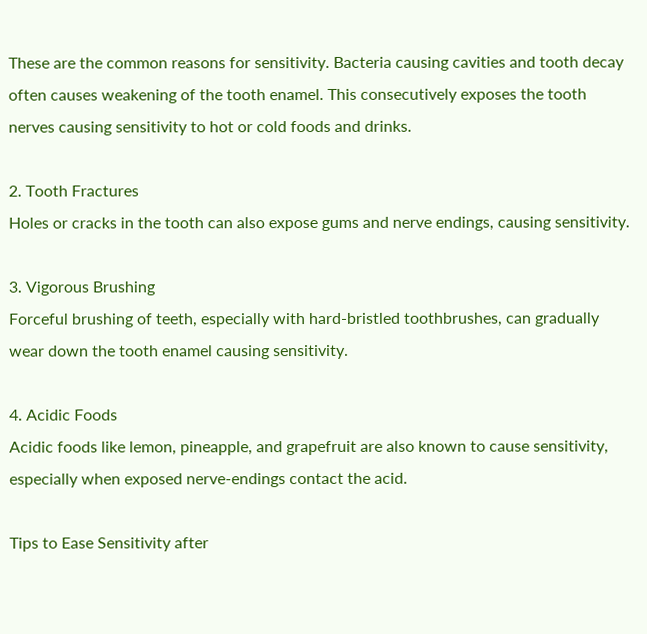These are the common reasons for sensitivity. Bacteria causing cavities and tooth decay often causes weakening of the tooth enamel. This consecutively exposes the tooth nerves causing sensitivity to hot or cold foods and drinks.

2. Tooth Fractures
Holes or cracks in the tooth can also expose gums and nerve endings, causing sensitivity.

3. Vigorous Brushing
Forceful brushing of teeth, especially with hard-bristled toothbrushes, can gradually wear down the tooth enamel causing sensitivity.

4. Acidic Foods
Acidic foods like lemon, pineapple, and grapefruit are also known to cause sensitivity, especially when exposed nerve-endings contact the acid.

Tips to Ease Sensitivity after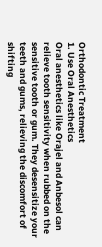Orthodontic Treatment
1. Use Oral Anesthetics
Oral anesthetics like Orajel and Anbesol can relieve tooth sensitivity when rubbed on the sensitive tooth or gum. They desensitize your teeth and gums, relieving the discomfort of shifting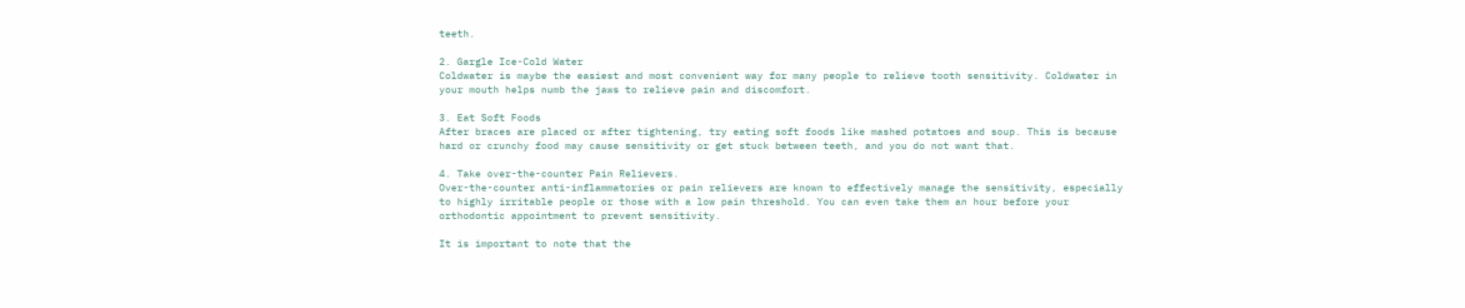teeth.

2. Gargle Ice-Cold Water
Coldwater is maybe the easiest and most convenient way for many people to relieve tooth sensitivity. Coldwater in your mouth helps numb the jaws to relieve pain and discomfort.

3. Eat Soft Foods
After braces are placed or after tightening, try eating soft foods like mashed potatoes and soup. This is because hard or crunchy food may cause sensitivity or get stuck between teeth, and you do not want that.

4. Take over-the-counter Pain Relievers.
Over-the-counter anti-inflammatories or pain relievers are known to effectively manage the sensitivity, especially to highly irritable people or those with a low pain threshold. You can even take them an hour before your orthodontic appointment to prevent sensitivity.

It is important to note that the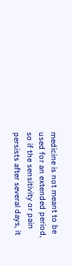medicine is not meant to be used for an extended period, so if the sensitivity or pain persists after several days, it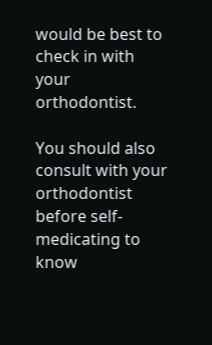would be best to check in with your orthodontist.

You should also consult with your orthodontist before self-medicating to know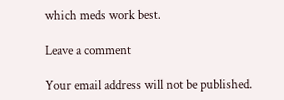which meds work best.

Leave a comment

Your email address will not be published.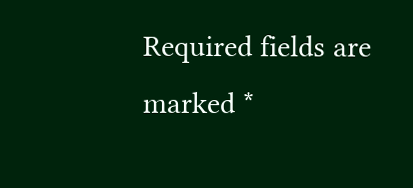Required fields are marked *